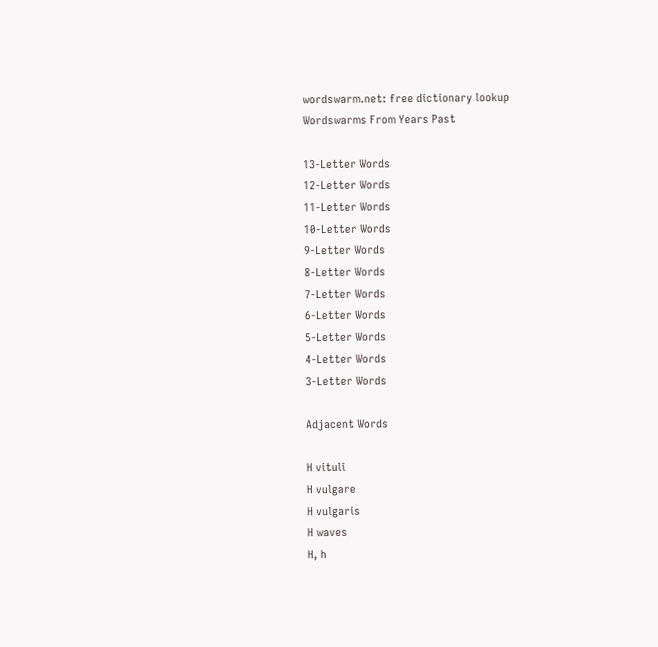wordswarm.net: free dictionary lookup
Wordswarms From Years Past

13-Letter Words
12-Letter Words
11-Letter Words
10-Letter Words
9-Letter Words
8-Letter Words
7-Letter Words
6-Letter Words
5-Letter Words
4-Letter Words
3-Letter Words

Adjacent Words

H vituli
H vulgare
H vulgaris
H waves
H, h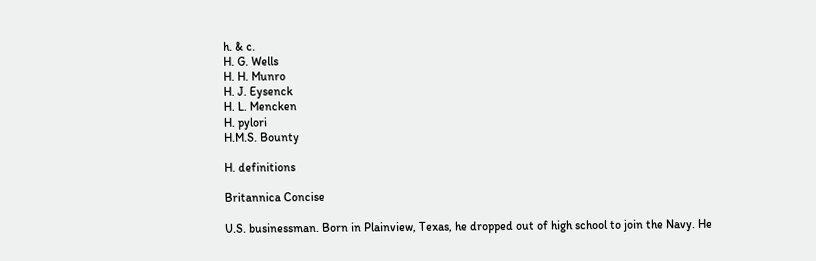h. & c.
H. G. Wells
H. H. Munro
H. J. Eysenck
H. L. Mencken
H. pylori
H.M.S. Bounty

H. definitions

Britannica Concise

U.S. businessman. Born in Plainview, Texas, he dropped out of high school to join the Navy. He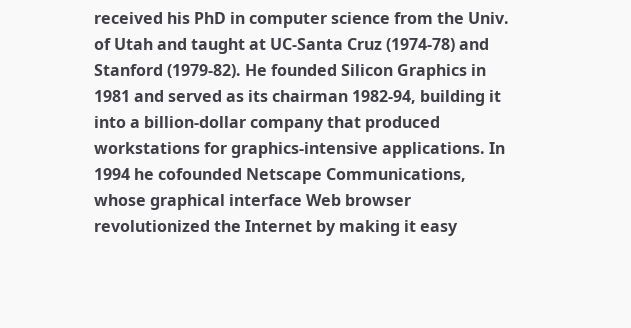received his PhD in computer science from the Univ. of Utah and taught at UC-Santa Cruz (1974-78) and Stanford (1979-82). He founded Silicon Graphics in 1981 and served as its chairman 1982-94, building it into a billion-dollar company that produced workstations for graphics-intensive applications. In 1994 he cofounded Netscape Communications, whose graphical interface Web browser revolutionized the Internet by making it easy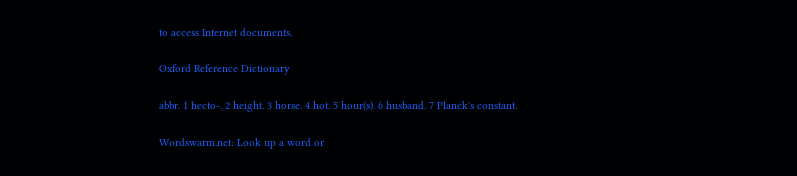to access Internet documents.

Oxford Reference Dictionary

abbr. 1 hecto-. 2 height. 3 horse. 4 hot. 5 hour(s). 6 husband. 7 Planck's constant.

Wordswarm.net: Look up a word or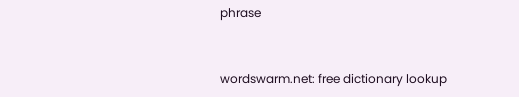phrase


wordswarm.net: free dictionary lookup